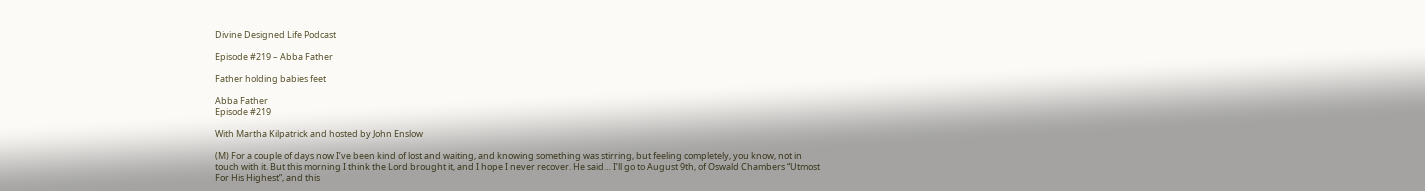Divine Designed Life Podcast

Episode #219 – Abba Father

Father holding babies feet

Abba Father
Episode #219

With Martha Kilpatrick and hosted by John Enslow

(M) For a couple of days now I’ve been kind of lost and waiting, and knowing something was stirring, but feeling completely, you know, not in touch with it. But this morning I think the Lord brought it, and I hope I never recover. He said… I’ll go to August 9th, of Oswald Chambers “Utmost For His Highest”, and this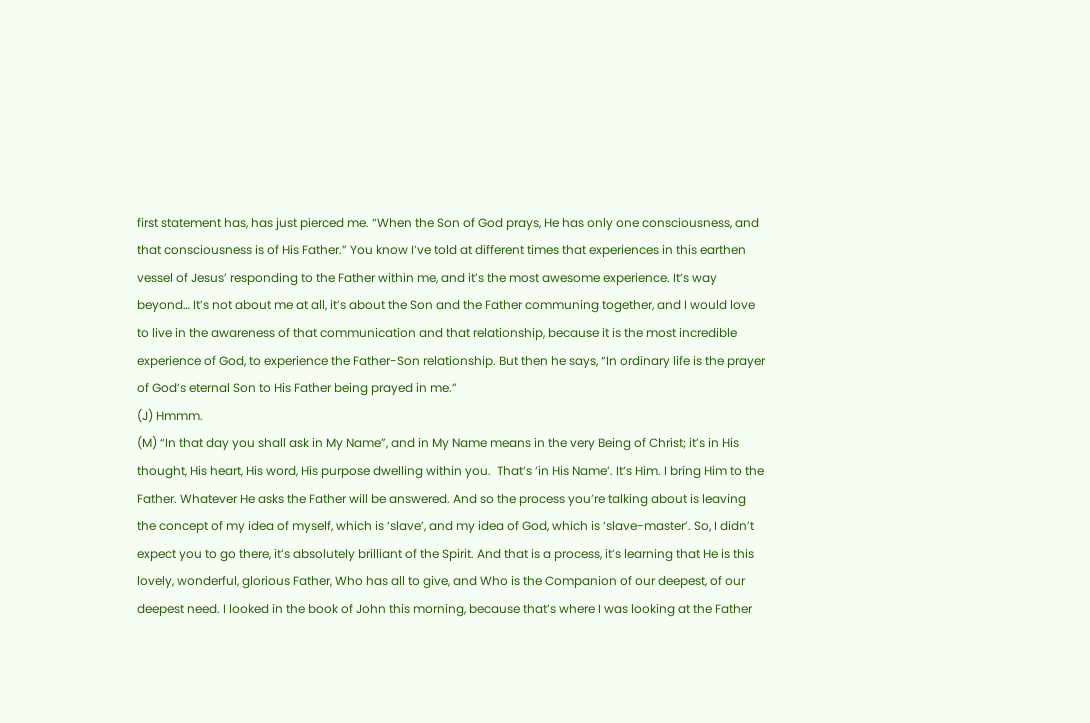first statement has, has just pierced me. “When the Son of God prays, He has only one consciousness, and that consciousness is of His Father.” You know I’ve told at different times that experiences in this earthen vessel of Jesus’ responding to the Father within me, and it’s the most awesome experience. It’s way beyond… It’s not about me at all, it’s about the Son and the Father communing together, and I would love to live in the awareness of that communication and that relationship, because it is the most incredible experience of God, to experience the Father-Son relationship. But then he says, “In ordinary life is the prayer of God’s eternal Son to His Father being prayed in me.”
(J) Hmmm.
(M) “In that day you shall ask in My Name”, and in My Name means in the very Being of Christ; it’s in His thought, His heart, His word, His purpose dwelling within you.  That’s ‘in His Name’. It’s Him. I bring Him to the Father. Whatever He asks the Father will be answered. And so the process you’re talking about is leaving the concept of my idea of myself, which is ‘slave’, and my idea of God, which is ‘slave-master’. So, I didn’t expect you to go there, it’s absolutely brilliant of the Spirit. And that is a process, it’s learning that He is this lovely, wonderful, glorious Father, Who has all to give, and Who is the Companion of our deepest, of our deepest need. I looked in the book of John this morning, because that’s where I was looking at the Father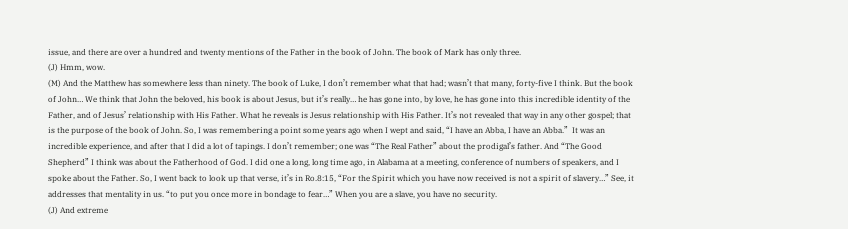issue, and there are over a hundred and twenty mentions of the Father in the book of John. The book of Mark has only three.
(J) Hmm, wow.
(M) And the Matthew has somewhere less than ninety. The book of Luke, I don’t remember what that had; wasn’t that many, forty-five I think. But the book of John… We think that John the beloved, his book is about Jesus, but it’s really… he has gone into, by love, he has gone into this incredible identity of the Father, and of Jesus’ relationship with His Father. What he reveals is Jesus relationship with His Father. It’s not revealed that way in any other gospel; that is the purpose of the book of John. So, I was remembering a point some years ago when I wept and said, “I have an Abba, I have an Abba.”  It was an incredible experience, and after that I did a lot of tapings. I don’t remember; one was “The Real Father” about the prodigal’s father. And “The Good Shepherd” I think was about the Fatherhood of God. I did one a long, long time ago, in Alabama at a meeting, conference of numbers of speakers, and I spoke about the Father. So, I went back to look up that verse, it’s in Ro.8:15, “For the Spirit which you have now received is not a spirit of slavery…” See, it addresses that mentality in us. “to put you once more in bondage to fear…” When you are a slave, you have no security.
(J) And extreme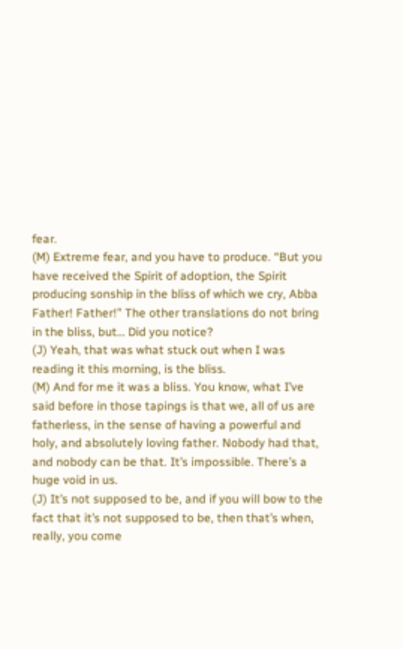fear.
(M) Extreme fear, and you have to produce. “But you have received the Spirit of adoption, the Spirit producing sonship in the bliss of which we cry, Abba Father! Father!” The other translations do not bring in the bliss, but… Did you notice?
(J) Yeah, that was what stuck out when I was reading it this morning, is the bliss.
(M) And for me it was a bliss. You know, what I’ve said before in those tapings is that we, all of us are fatherless, in the sense of having a powerful and holy, and absolutely loving father. Nobody had that, and nobody can be that. It’s impossible. There’s a huge void in us.
(J) It’s not supposed to be, and if you will bow to the fact that it’s not supposed to be, then that’s when, really, you come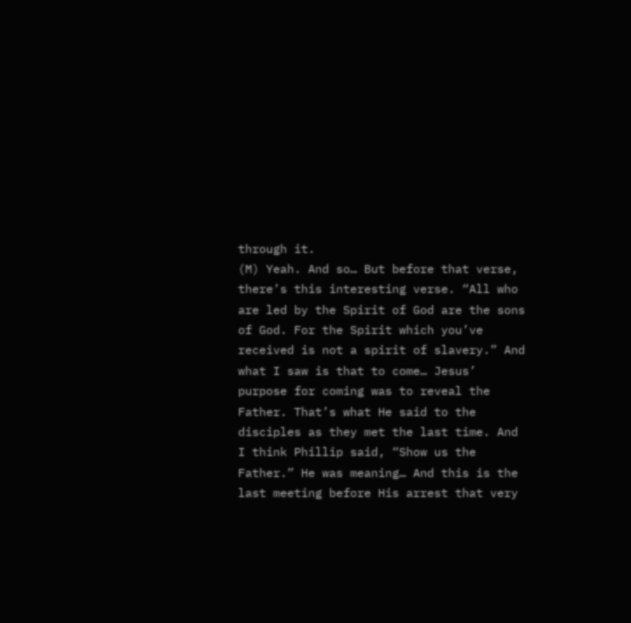through it.
(M) Yeah. And so… But before that verse, there’s this interesting verse. “All who are led by the Spirit of God are the sons of God. For the Spirit which you’ve received is not a spirit of slavery.” And what I saw is that to come… Jesus’ purpose for coming was to reveal the Father. That’s what He said to the disciples as they met the last time. And  I think Phillip said, “Show us the Father.” He was meaning… And this is the last meeting before His arrest that very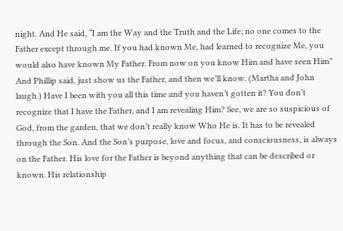night. And He said, “I am the Way and the Truth and the Life; no one comes to the Father except through me. If you had known Me, had learned to recognize Me, you would also have known My Father. From now on you know Him and have seen Him” And Phillip said, just show us the Father, and then we’ll know. (Martha and John laugh.) Have I been with you all this time and you haven’t gotten it? You don’t recognize that I have the Father, and I am revealing Him? See, we are so suspicious of God, from the garden, that we don’t really know Who He is. It has to be revealed through the Son. And the Son’s purpose, love and focus, and consciousness, is always on the Father. His love for the Father is beyond anything that can be described or known. His relationship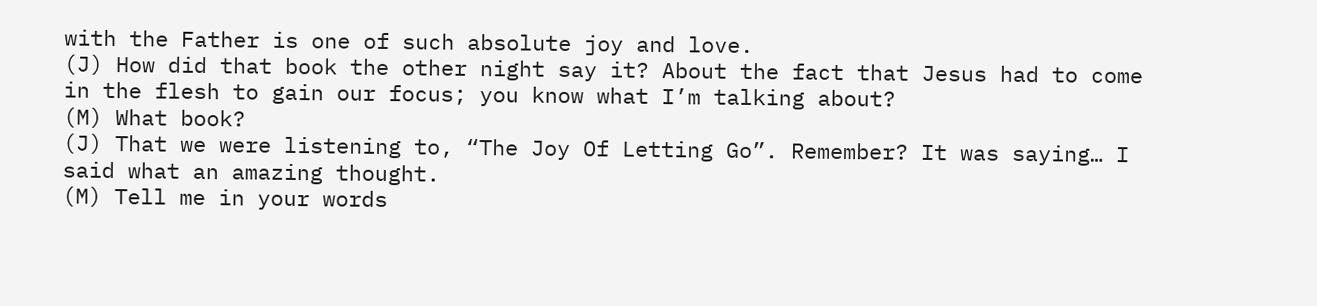with the Father is one of such absolute joy and love.
(J) How did that book the other night say it? About the fact that Jesus had to come in the flesh to gain our focus; you know what I’m talking about?
(M) What book?
(J) That we were listening to, “The Joy Of Letting Go”. Remember? It was saying… I said what an amazing thought.
(M) Tell me in your words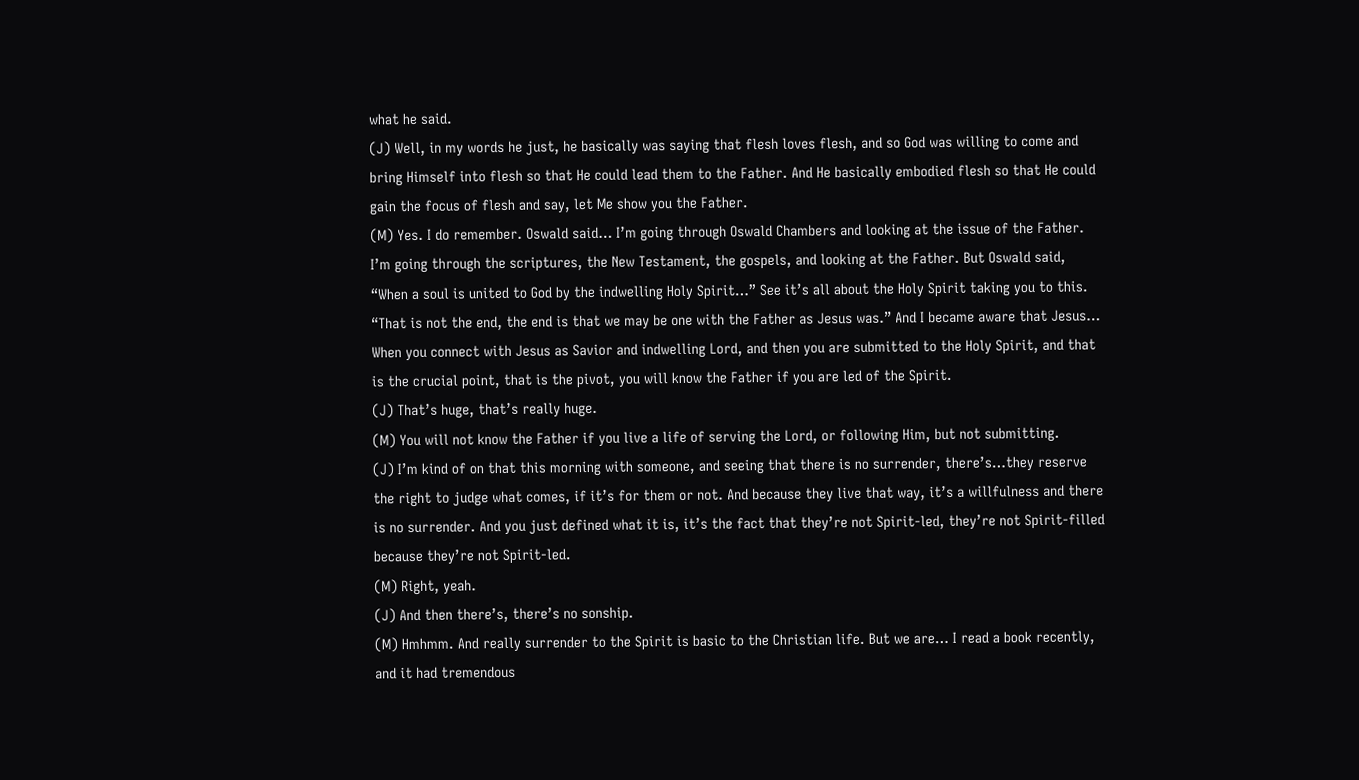what he said.
(J) Well, in my words he just, he basically was saying that flesh loves flesh, and so God was willing to come and bring Himself into flesh so that He could lead them to the Father. And He basically embodied flesh so that He could gain the focus of flesh and say, let Me show you the Father.
(M) Yes. I do remember. Oswald said… I’m going through Oswald Chambers and looking at the issue of the Father. I’m going through the scriptures, the New Testament, the gospels, and looking at the Father. But Oswald said, “When a soul is united to God by the indwelling Holy Spirit…” See it’s all about the Holy Spirit taking you to this. “That is not the end, the end is that we may be one with the Father as Jesus was.” And I became aware that Jesus… When you connect with Jesus as Savior and indwelling Lord, and then you are submitted to the Holy Spirit, and that is the crucial point, that is the pivot, you will know the Father if you are led of the Spirit.
(J) That’s huge, that’s really huge.
(M) You will not know the Father if you live a life of serving the Lord, or following Him, but not submitting.
(J) I’m kind of on that this morning with someone, and seeing that there is no surrender, there’s…they reserve the right to judge what comes, if it’s for them or not. And because they live that way, it’s a willfulness and there is no surrender. And you just defined what it is, it’s the fact that they’re not Spirit-led, they’re not Spirit-filled because they’re not Spirit-led.
(M) Right, yeah.
(J) And then there’s, there’s no sonship.
(M) Hmhmm. And really surrender to the Spirit is basic to the Christian life. But we are… I read a book recently, and it had tremendous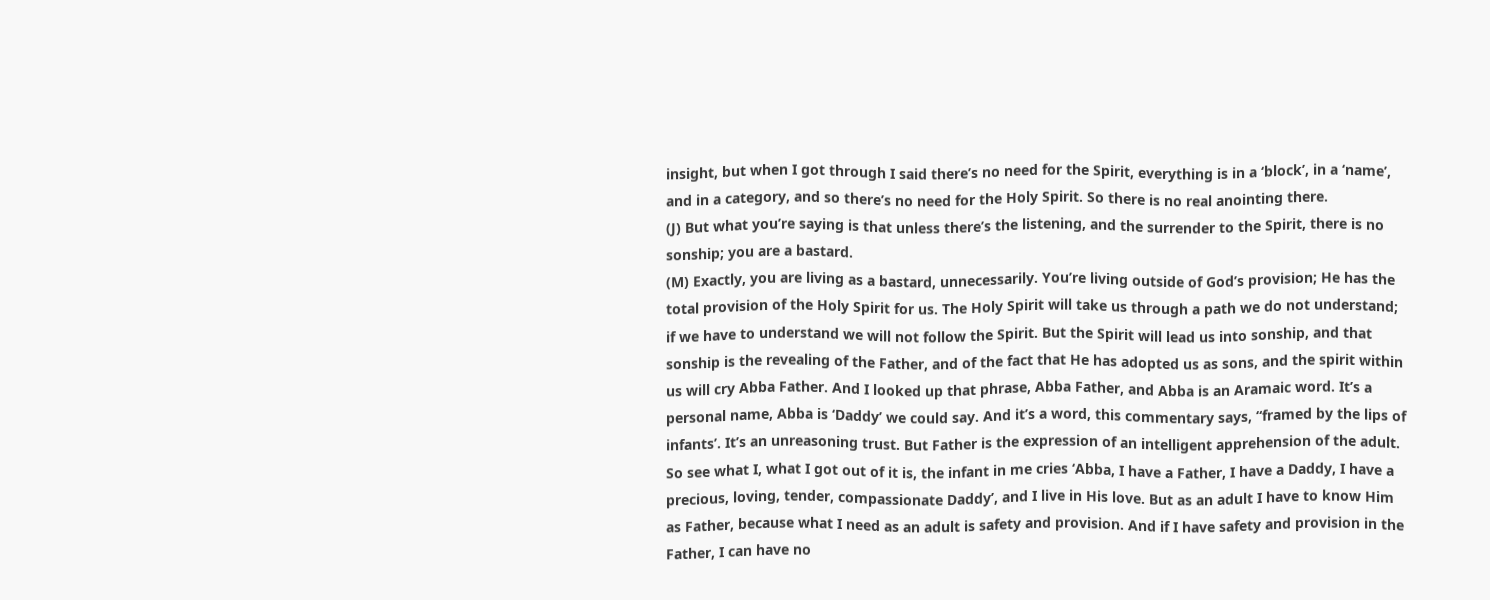insight, but when I got through I said there’s no need for the Spirit, everything is in a ‘block’, in a ‘name’, and in a category, and so there’s no need for the Holy Spirit. So there is no real anointing there.
(J) But what you’re saying is that unless there’s the listening, and the surrender to the Spirit, there is no sonship; you are a bastard.
(M) Exactly, you are living as a bastard, unnecessarily. You’re living outside of God’s provision; He has the total provision of the Holy Spirit for us. The Holy Spirit will take us through a path we do not understand; if we have to understand we will not follow the Spirit. But the Spirit will lead us into sonship, and that sonship is the revealing of the Father, and of the fact that He has adopted us as sons, and the spirit within us will cry Abba Father. And I looked up that phrase, Abba Father, and Abba is an Aramaic word. It’s a personal name, Abba is ‘Daddy’ we could say. And it’s a word, this commentary says, “framed by the lips of infants’. It’s an unreasoning trust. But Father is the expression of an intelligent apprehension of the adult. So see what I, what I got out of it is, the infant in me cries ‘Abba, I have a Father, I have a Daddy, I have a precious, loving, tender, compassionate Daddy’, and I live in His love. But as an adult I have to know Him as Father, because what I need as an adult is safety and provision. And if I have safety and provision in the Father, I can have no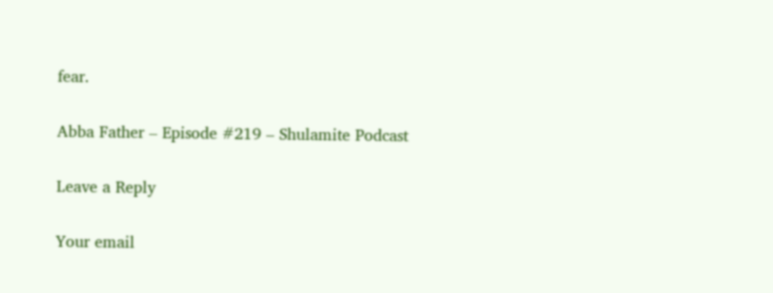fear.

Abba Father – Episode #219 – Shulamite Podcast

Leave a Reply

Your email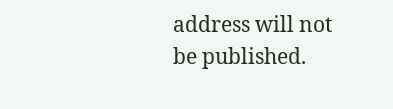address will not be published.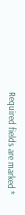Required fields are marked *